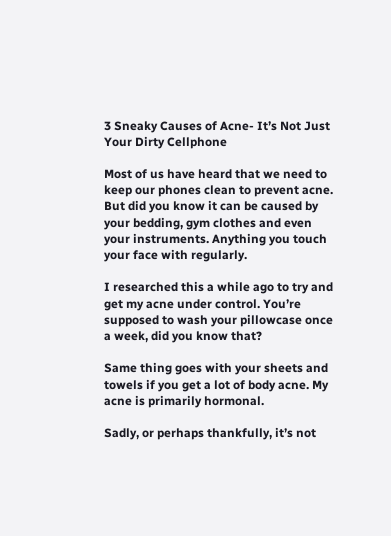3 Sneaky Causes of Acne- It’s Not Just Your Dirty Cellphone

Most of us have heard that we need to keep our phones clean to prevent acne. But did you know it can be caused by your bedding, gym clothes and even your instruments. Anything you touch your face with regularly.

I researched this a while ago to try and get my acne under control. You’re supposed to wash your pillowcase once a week, did you know that?

Same thing goes with your sheets and towels if you get a lot of body acne. My acne is primarily hormonal.

Sadly, or perhaps thankfully, it’s not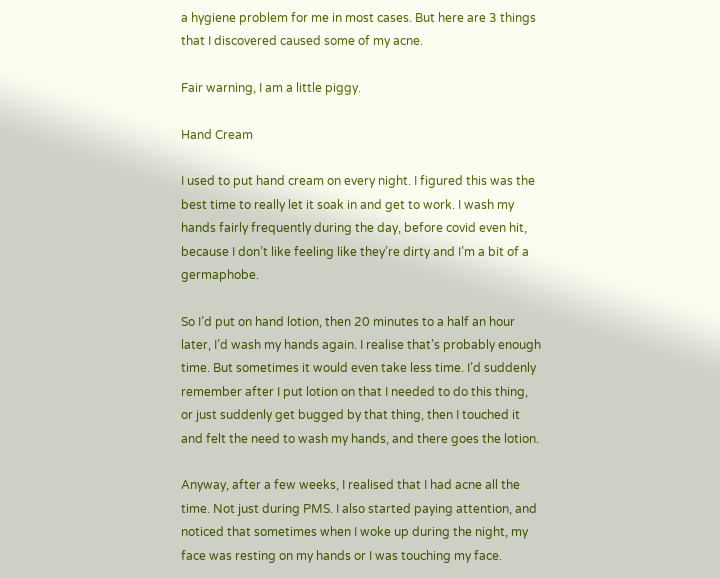a hygiene problem for me in most cases. But here are 3 things that I discovered caused some of my acne.

Fair warning, I am a little piggy.

Hand Cream

I used to put hand cream on every night. I figured this was the best time to really let it soak in and get to work. I wash my hands fairly frequently during the day, before covid even hit, because I don’t like feeling like they’re dirty and I’m a bit of a germaphobe.

So I’d put on hand lotion, then 20 minutes to a half an hour later, I’d wash my hands again. I realise that’s probably enough time. But sometimes it would even take less time. I’d suddenly remember after I put lotion on that I needed to do this thing, or just suddenly get bugged by that thing, then I touched it and felt the need to wash my hands, and there goes the lotion.

Anyway, after a few weeks, I realised that I had acne all the time. Not just during PMS. I also started paying attention, and noticed that sometimes when I woke up during the night, my face was resting on my hands or I was touching my face.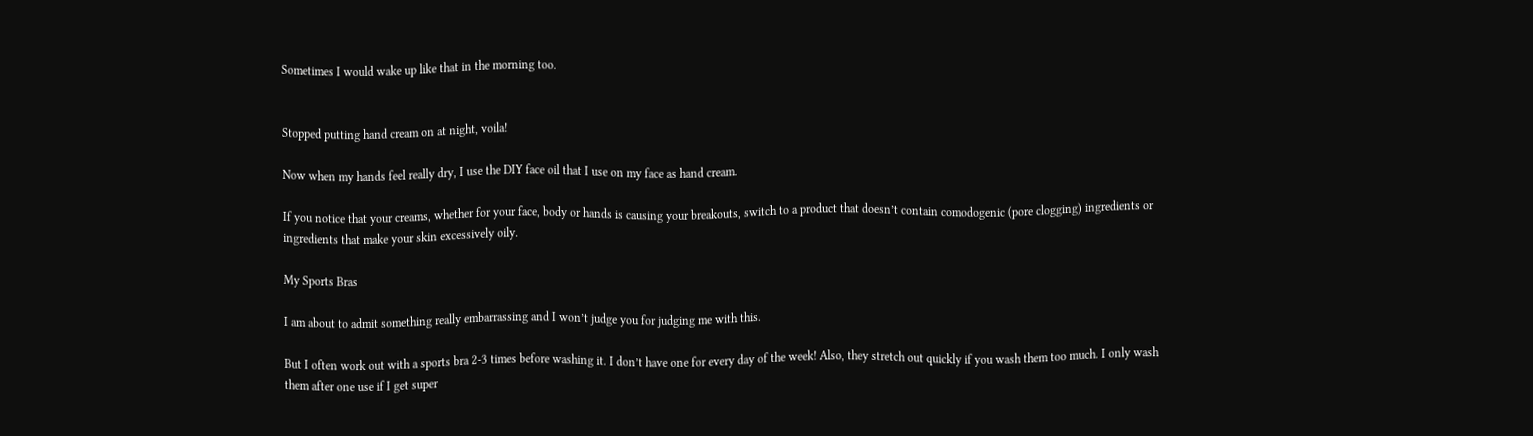Sometimes I would wake up like that in the morning too.


Stopped putting hand cream on at night, voila!

Now when my hands feel really dry, I use the DIY face oil that I use on my face as hand cream.

If you notice that your creams, whether for your face, body or hands is causing your breakouts, switch to a product that doesn’t contain comodogenic (pore clogging) ingredients or ingredients that make your skin excessively oily.

My Sports Bras

I am about to admit something really embarrassing and I won’t judge you for judging me with this.

But I often work out with a sports bra 2-3 times before washing it. I don’t have one for every day of the week! Also, they stretch out quickly if you wash them too much. I only wash them after one use if I get super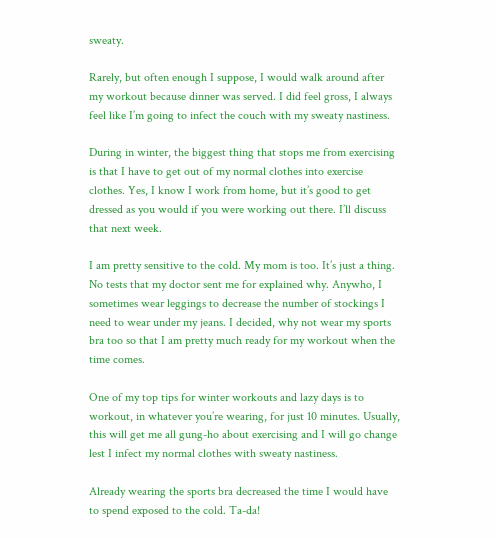sweaty.

Rarely, but often enough I suppose, I would walk around after my workout because dinner was served. I did feel gross, I always feel like I’m going to infect the couch with my sweaty nastiness.

During in winter, the biggest thing that stops me from exercising is that I have to get out of my normal clothes into exercise clothes. Yes, I know I work from home, but it’s good to get dressed as you would if you were working out there. I’ll discuss that next week.

I am pretty sensitive to the cold. My mom is too. It’s just a thing. No tests that my doctor sent me for explained why. Anywho, I sometimes wear leggings to decrease the number of stockings I need to wear under my jeans. I decided, why not wear my sports bra too so that I am pretty much ready for my workout when the time comes.

One of my top tips for winter workouts and lazy days is to workout, in whatever you’re wearing, for just 10 minutes. Usually, this will get me all gung-ho about exercising and I will go change lest I infect my normal clothes with sweaty nastiness.

Already wearing the sports bra decreased the time I would have to spend exposed to the cold. Ta-da!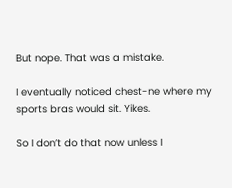But nope. That was a mistake.

I eventually noticed chest-ne where my sports bras would sit. Yikes.

So I don’t do that now unless I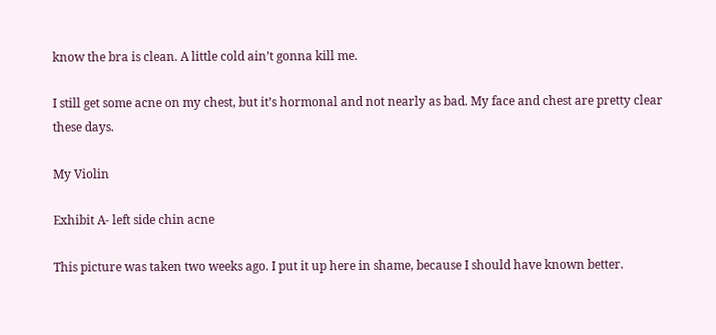know the bra is clean. A little cold ain’t gonna kill me.

I still get some acne on my chest, but it’s hormonal and not nearly as bad. My face and chest are pretty clear these days.

My Violin

Exhibit A- left side chin acne

This picture was taken two weeks ago. I put it up here in shame, because I should have known better.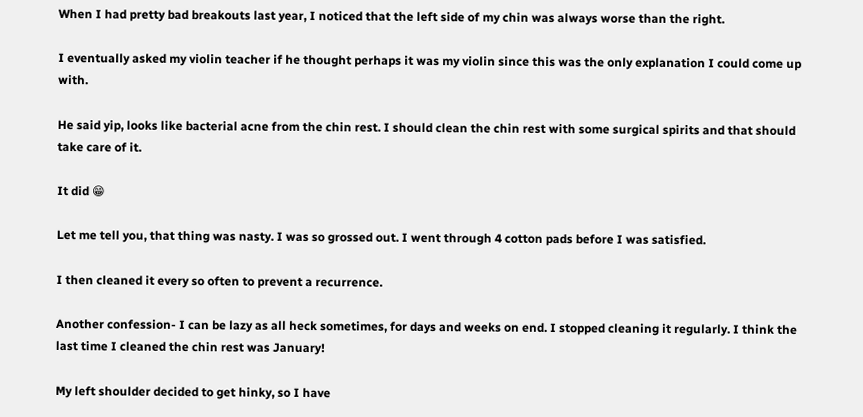When I had pretty bad breakouts last year, I noticed that the left side of my chin was always worse than the right.

I eventually asked my violin teacher if he thought perhaps it was my violin since this was the only explanation I could come up with.

He said yip, looks like bacterial acne from the chin rest. I should clean the chin rest with some surgical spirits and that should take care of it.

It did 😁

Let me tell you, that thing was nasty. I was so grossed out. I went through 4 cotton pads before I was satisfied.

I then cleaned it every so often to prevent a recurrence.

Another confession- I can be lazy as all heck sometimes, for days and weeks on end. I stopped cleaning it regularly. I think the last time I cleaned the chin rest was January!

My left shoulder decided to get hinky, so I have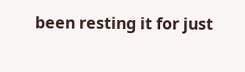been resting it for just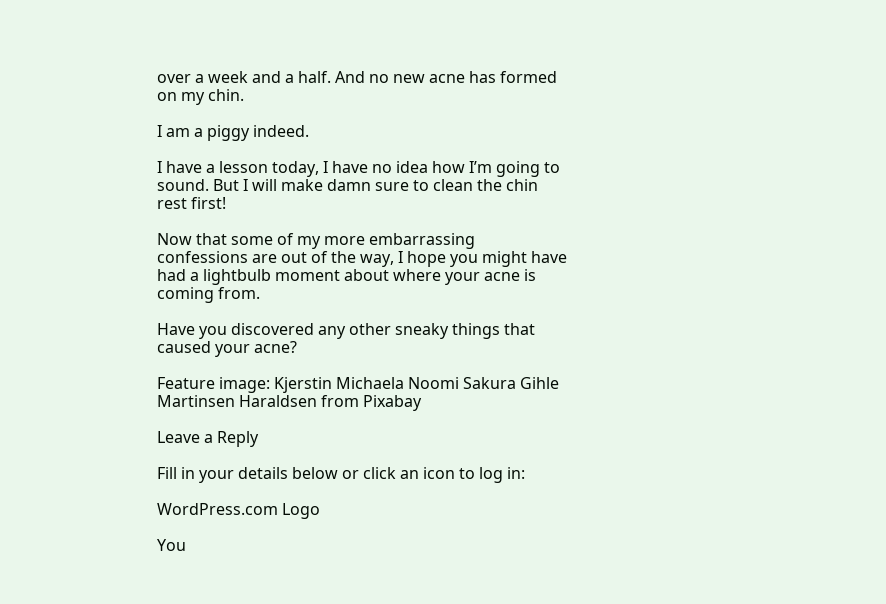over a week and a half. And no new acne has formed on my chin.

I am a piggy indeed.

I have a lesson today, I have no idea how I’m going to sound. But I will make damn sure to clean the chin rest first!

Now that some of my more embarrassing confessions are out of the way, I hope you might have had a lightbulb moment about where your acne is coming from.

Have you discovered any other sneaky things that caused your acne?

Feature image: Kjerstin Michaela Noomi Sakura Gihle Martinsen Haraldsen from Pixabay

Leave a Reply

Fill in your details below or click an icon to log in:

WordPress.com Logo

You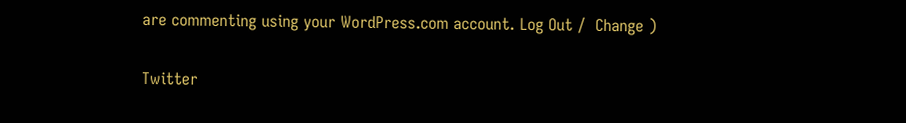are commenting using your WordPress.com account. Log Out /  Change )

Twitter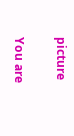picture

You are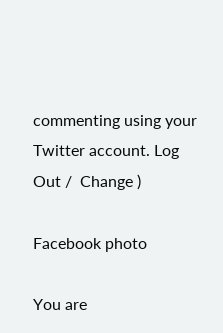commenting using your Twitter account. Log Out /  Change )

Facebook photo

You are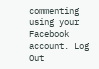commenting using your Facebook account. Log Out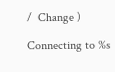/  Change )

Connecting to %s